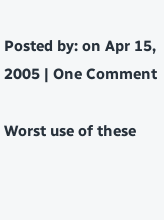Posted by: on Apr 15, 2005 | One Comment

Worst use of these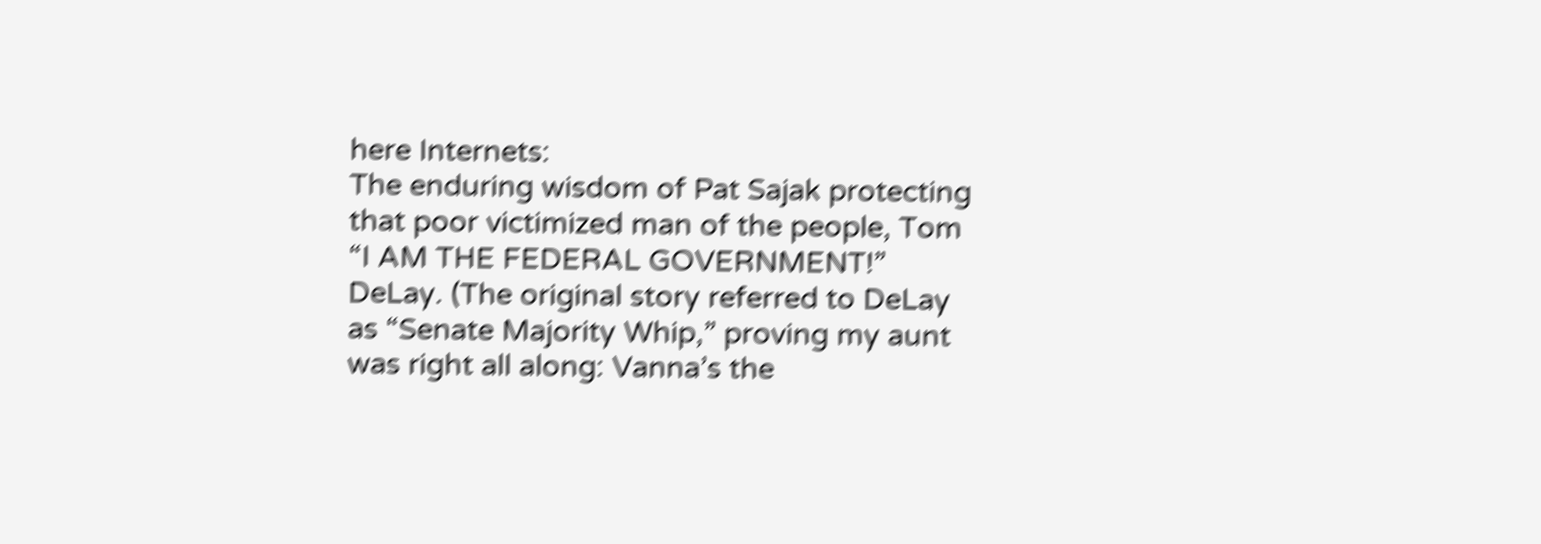here Internets:
The enduring wisdom of Pat Sajak protecting that poor victimized man of the people, Tom “I AM THE FEDERAL GOVERNMENT!” DeLay. (The original story referred to DeLay as “Senate Majority Whip,” proving my aunt was right all along: Vanna’s the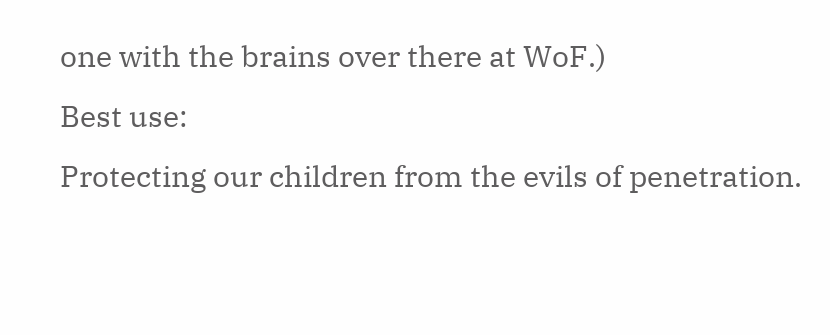one with the brains over there at WoF.)
Best use:
Protecting our children from the evils of penetration.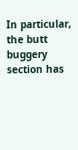In particular, the butt buggery section has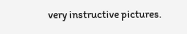very instructive pictures.